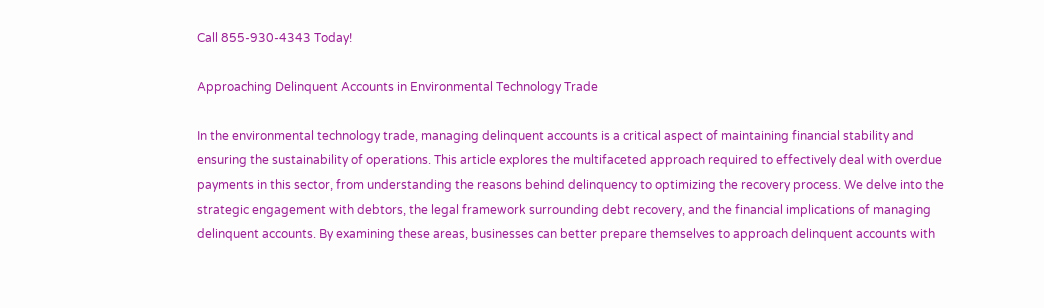Call 855-930-4343 Today!

Approaching Delinquent Accounts in Environmental Technology Trade

In the environmental technology trade, managing delinquent accounts is a critical aspect of maintaining financial stability and ensuring the sustainability of operations. This article explores the multifaceted approach required to effectively deal with overdue payments in this sector, from understanding the reasons behind delinquency to optimizing the recovery process. We delve into the strategic engagement with debtors, the legal framework surrounding debt recovery, and the financial implications of managing delinquent accounts. By examining these areas, businesses can better prepare themselves to approach delinquent accounts with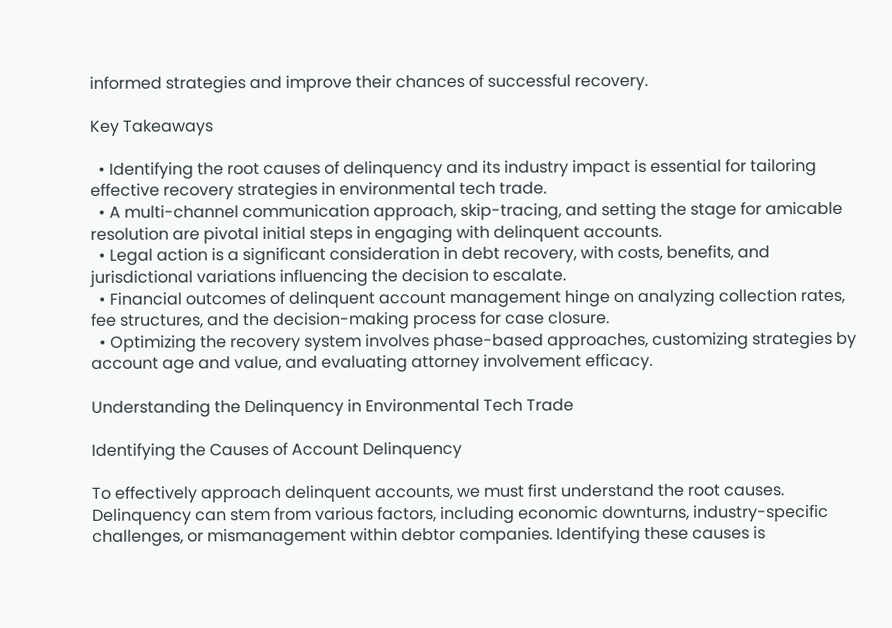informed strategies and improve their chances of successful recovery.

Key Takeaways

  • Identifying the root causes of delinquency and its industry impact is essential for tailoring effective recovery strategies in environmental tech trade.
  • A multi-channel communication approach, skip-tracing, and setting the stage for amicable resolution are pivotal initial steps in engaging with delinquent accounts.
  • Legal action is a significant consideration in debt recovery, with costs, benefits, and jurisdictional variations influencing the decision to escalate.
  • Financial outcomes of delinquent account management hinge on analyzing collection rates, fee structures, and the decision-making process for case closure.
  • Optimizing the recovery system involves phase-based approaches, customizing strategies by account age and value, and evaluating attorney involvement efficacy.

Understanding the Delinquency in Environmental Tech Trade

Identifying the Causes of Account Delinquency

To effectively approach delinquent accounts, we must first understand the root causes. Delinquency can stem from various factors, including economic downturns, industry-specific challenges, or mismanagement within debtor companies. Identifying these causes is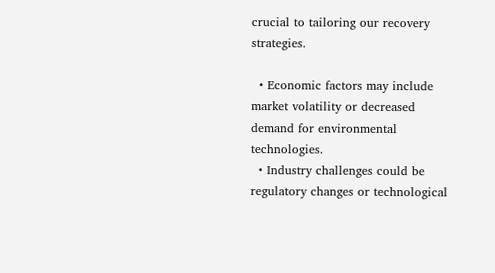crucial to tailoring our recovery strategies.

  • Economic factors may include market volatility or decreased demand for environmental technologies.
  • Industry challenges could be regulatory changes or technological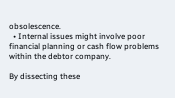obsolescence.
  • Internal issues might involve poor financial planning or cash flow problems within the debtor company.

By dissecting these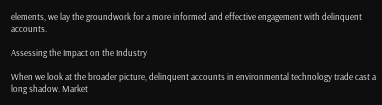elements, we lay the groundwork for a more informed and effective engagement with delinquent accounts.

Assessing the Impact on the Industry

When we look at the broader picture, delinquent accounts in environmental technology trade cast a long shadow. Market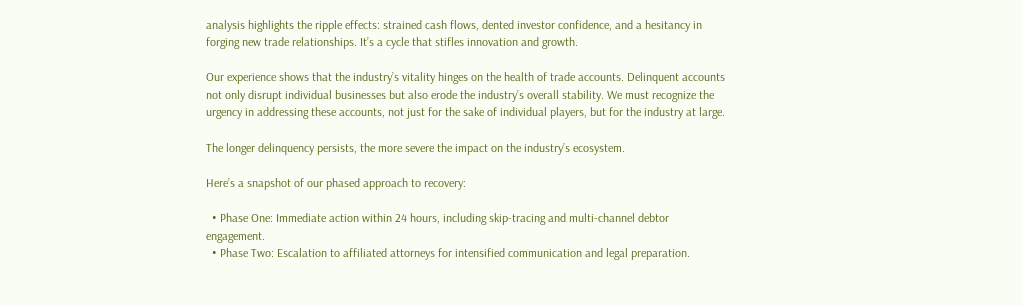analysis highlights the ripple effects: strained cash flows, dented investor confidence, and a hesitancy in forging new trade relationships. It’s a cycle that stifles innovation and growth.

Our experience shows that the industry’s vitality hinges on the health of trade accounts. Delinquent accounts not only disrupt individual businesses but also erode the industry’s overall stability. We must recognize the urgency in addressing these accounts, not just for the sake of individual players, but for the industry at large.

The longer delinquency persists, the more severe the impact on the industry’s ecosystem.

Here’s a snapshot of our phased approach to recovery:

  • Phase One: Immediate action within 24 hours, including skip-tracing and multi-channel debtor engagement.
  • Phase Two: Escalation to affiliated attorneys for intensified communication and legal preparation.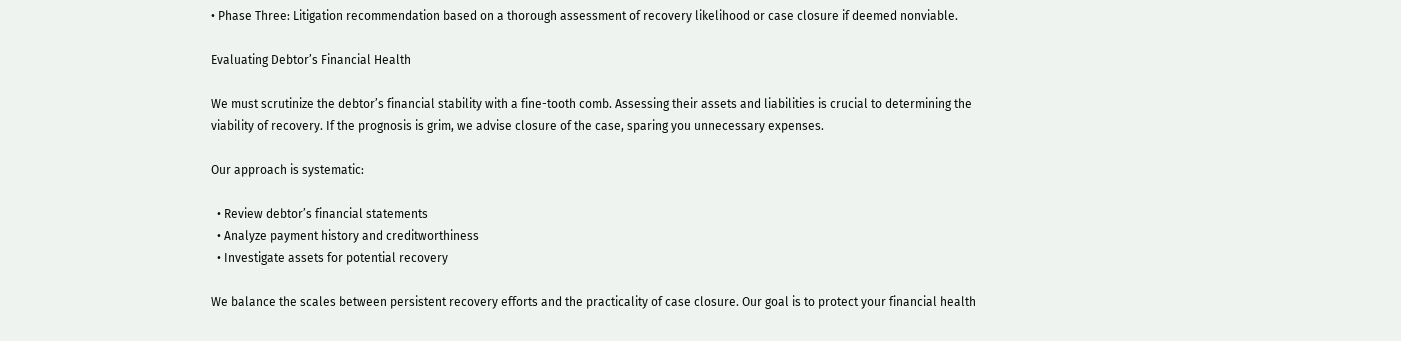• Phase Three: Litigation recommendation based on a thorough assessment of recovery likelihood or case closure if deemed nonviable.

Evaluating Debtor’s Financial Health

We must scrutinize the debtor’s financial stability with a fine-tooth comb. Assessing their assets and liabilities is crucial to determining the viability of recovery. If the prognosis is grim, we advise closure of the case, sparing you unnecessary expenses.

Our approach is systematic:

  • Review debtor’s financial statements
  • Analyze payment history and creditworthiness
  • Investigate assets for potential recovery

We balance the scales between persistent recovery efforts and the practicality of case closure. Our goal is to protect your financial health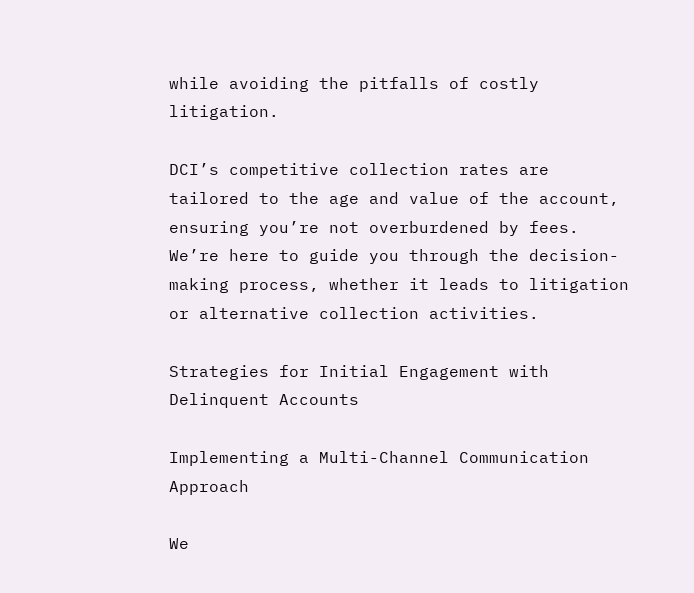while avoiding the pitfalls of costly litigation.

DCI’s competitive collection rates are tailored to the age and value of the account, ensuring you’re not overburdened by fees. We’re here to guide you through the decision-making process, whether it leads to litigation or alternative collection activities.

Strategies for Initial Engagement with Delinquent Accounts

Implementing a Multi-Channel Communication Approach

We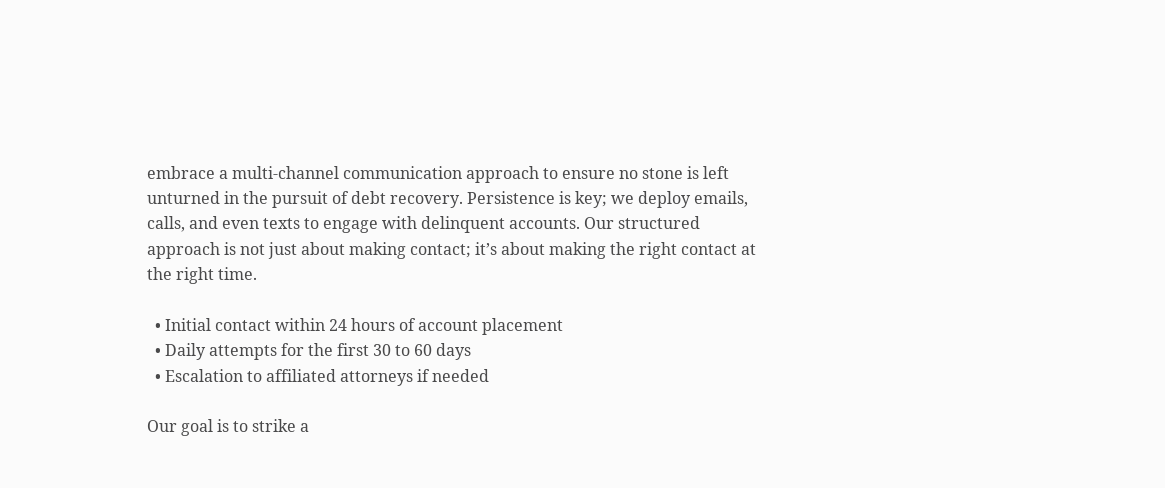embrace a multi-channel communication approach to ensure no stone is left unturned in the pursuit of debt recovery. Persistence is key; we deploy emails, calls, and even texts to engage with delinquent accounts. Our structured approach is not just about making contact; it’s about making the right contact at the right time.

  • Initial contact within 24 hours of account placement
  • Daily attempts for the first 30 to 60 days
  • Escalation to affiliated attorneys if needed

Our goal is to strike a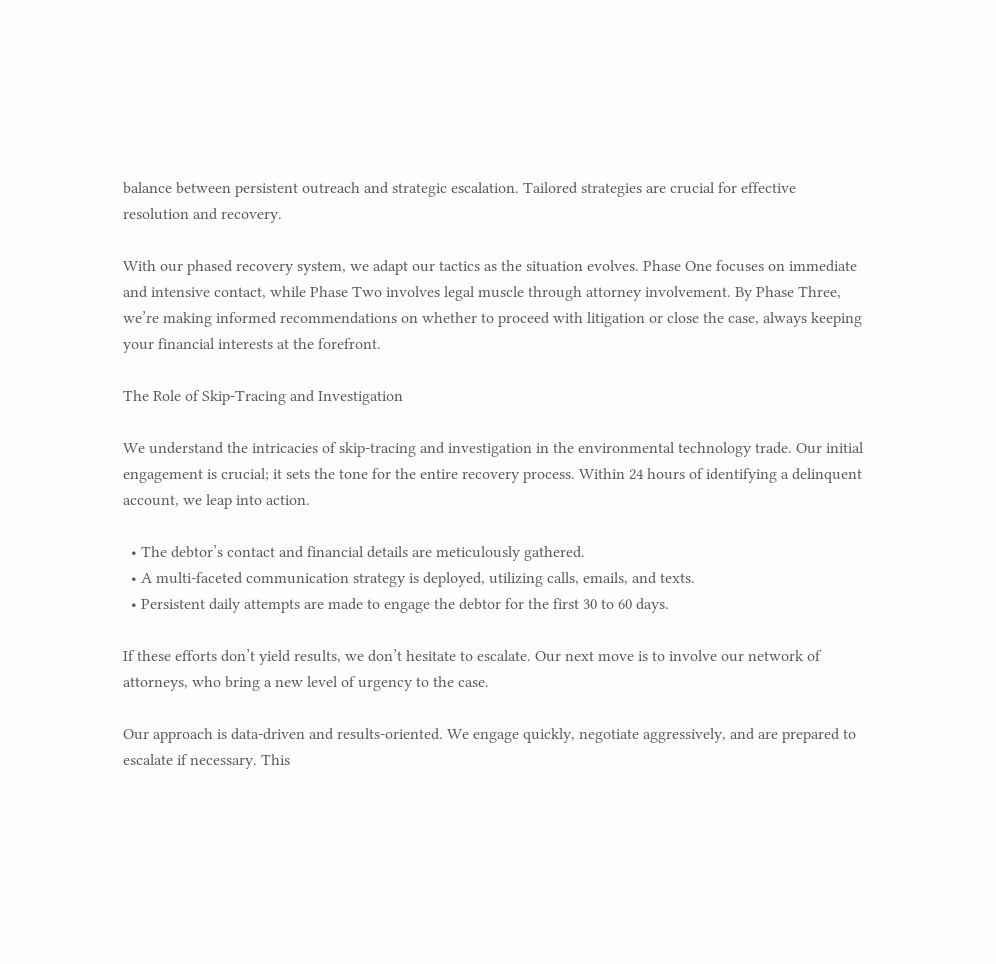balance between persistent outreach and strategic escalation. Tailored strategies are crucial for effective resolution and recovery.

With our phased recovery system, we adapt our tactics as the situation evolves. Phase One focuses on immediate and intensive contact, while Phase Two involves legal muscle through attorney involvement. By Phase Three, we’re making informed recommendations on whether to proceed with litigation or close the case, always keeping your financial interests at the forefront.

The Role of Skip-Tracing and Investigation

We understand the intricacies of skip-tracing and investigation in the environmental technology trade. Our initial engagement is crucial; it sets the tone for the entire recovery process. Within 24 hours of identifying a delinquent account, we leap into action.

  • The debtor’s contact and financial details are meticulously gathered.
  • A multi-faceted communication strategy is deployed, utilizing calls, emails, and texts.
  • Persistent daily attempts are made to engage the debtor for the first 30 to 60 days.

If these efforts don’t yield results, we don’t hesitate to escalate. Our next move is to involve our network of attorneys, who bring a new level of urgency to the case.

Our approach is data-driven and results-oriented. We engage quickly, negotiate aggressively, and are prepared to escalate if necessary. This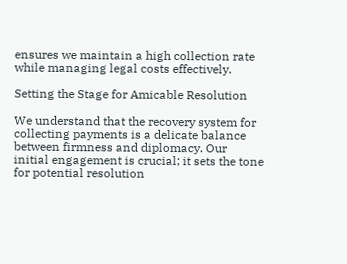ensures we maintain a high collection rate while managing legal costs effectively.

Setting the Stage for Amicable Resolution

We understand that the recovery system for collecting payments is a delicate balance between firmness and diplomacy. Our initial engagement is crucial; it sets the tone for potential resolution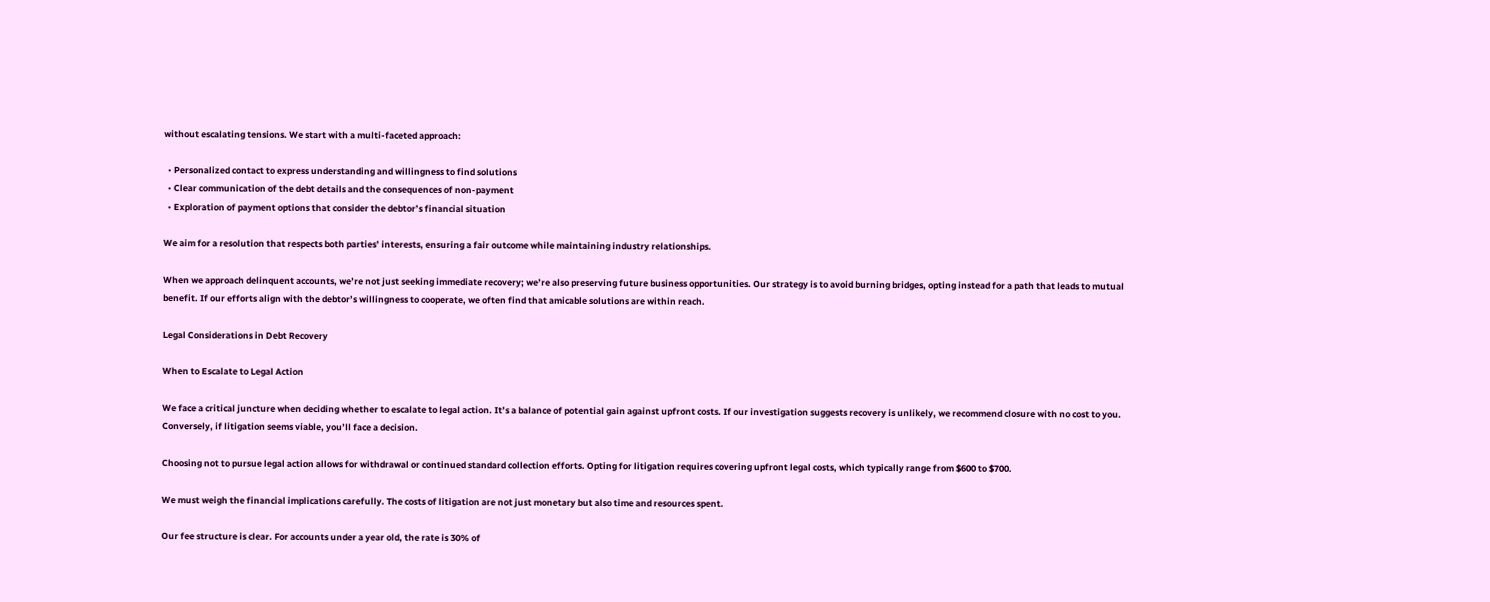without escalating tensions. We start with a multi-faceted approach:

  • Personalized contact to express understanding and willingness to find solutions
  • Clear communication of the debt details and the consequences of non-payment
  • Exploration of payment options that consider the debtor’s financial situation

We aim for a resolution that respects both parties’ interests, ensuring a fair outcome while maintaining industry relationships.

When we approach delinquent accounts, we’re not just seeking immediate recovery; we’re also preserving future business opportunities. Our strategy is to avoid burning bridges, opting instead for a path that leads to mutual benefit. If our efforts align with the debtor’s willingness to cooperate, we often find that amicable solutions are within reach.

Legal Considerations in Debt Recovery

When to Escalate to Legal Action

We face a critical juncture when deciding whether to escalate to legal action. It’s a balance of potential gain against upfront costs. If our investigation suggests recovery is unlikely, we recommend closure with no cost to you. Conversely, if litigation seems viable, you’ll face a decision.

Choosing not to pursue legal action allows for withdrawal or continued standard collection efforts. Opting for litigation requires covering upfront legal costs, which typically range from $600 to $700.

We must weigh the financial implications carefully. The costs of litigation are not just monetary but also time and resources spent.

Our fee structure is clear. For accounts under a year old, the rate is 30% of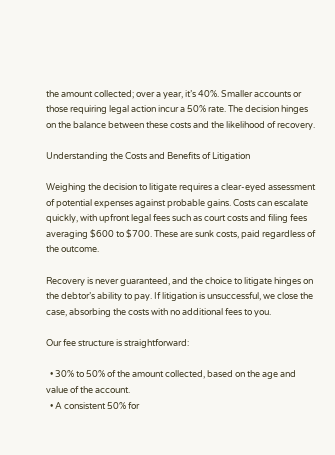the amount collected; over a year, it’s 40%. Smaller accounts or those requiring legal action incur a 50% rate. The decision hinges on the balance between these costs and the likelihood of recovery.

Understanding the Costs and Benefits of Litigation

Weighing the decision to litigate requires a clear-eyed assessment of potential expenses against probable gains. Costs can escalate quickly, with upfront legal fees such as court costs and filing fees averaging $600 to $700. These are sunk costs, paid regardless of the outcome.

Recovery is never guaranteed, and the choice to litigate hinges on the debtor’s ability to pay. If litigation is unsuccessful, we close the case, absorbing the costs with no additional fees to you.

Our fee structure is straightforward:

  • 30% to 50% of the amount collected, based on the age and value of the account.
  • A consistent 50% for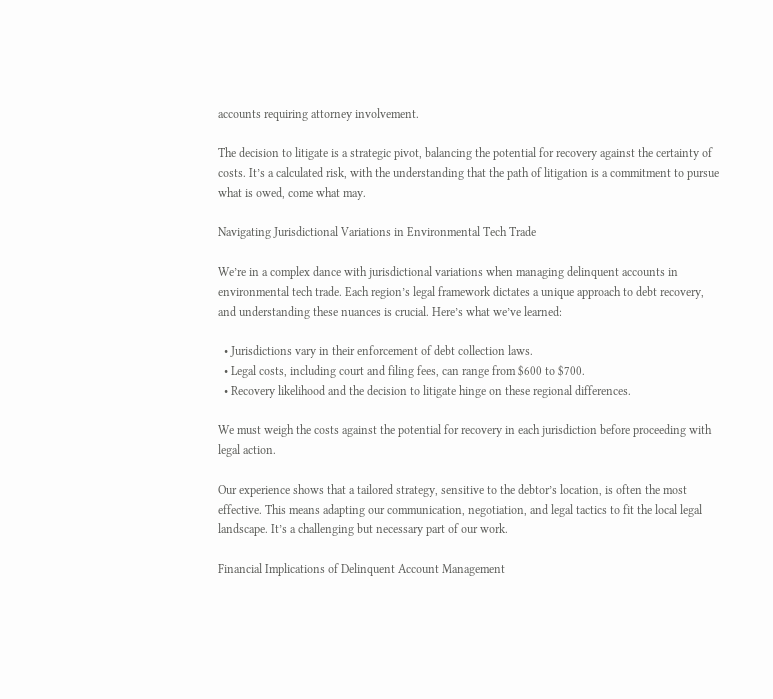accounts requiring attorney involvement.

The decision to litigate is a strategic pivot, balancing the potential for recovery against the certainty of costs. It’s a calculated risk, with the understanding that the path of litigation is a commitment to pursue what is owed, come what may.

Navigating Jurisdictional Variations in Environmental Tech Trade

We’re in a complex dance with jurisdictional variations when managing delinquent accounts in environmental tech trade. Each region’s legal framework dictates a unique approach to debt recovery, and understanding these nuances is crucial. Here’s what we’ve learned:

  • Jurisdictions vary in their enforcement of debt collection laws.
  • Legal costs, including court and filing fees, can range from $600 to $700.
  • Recovery likelihood and the decision to litigate hinge on these regional differences.

We must weigh the costs against the potential for recovery in each jurisdiction before proceeding with legal action.

Our experience shows that a tailored strategy, sensitive to the debtor’s location, is often the most effective. This means adapting our communication, negotiation, and legal tactics to fit the local legal landscape. It’s a challenging but necessary part of our work.

Financial Implications of Delinquent Account Management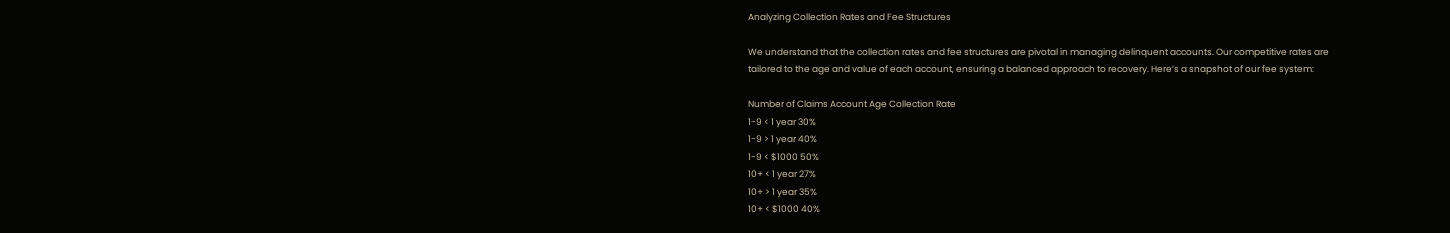Analyzing Collection Rates and Fee Structures

We understand that the collection rates and fee structures are pivotal in managing delinquent accounts. Our competitive rates are tailored to the age and value of each account, ensuring a balanced approach to recovery. Here’s a snapshot of our fee system:

Number of Claims Account Age Collection Rate
1-9 < 1 year 30%
1-9 > 1 year 40%
1-9 < $1000 50%
10+ < 1 year 27%
10+ > 1 year 35%
10+ < $1000 40%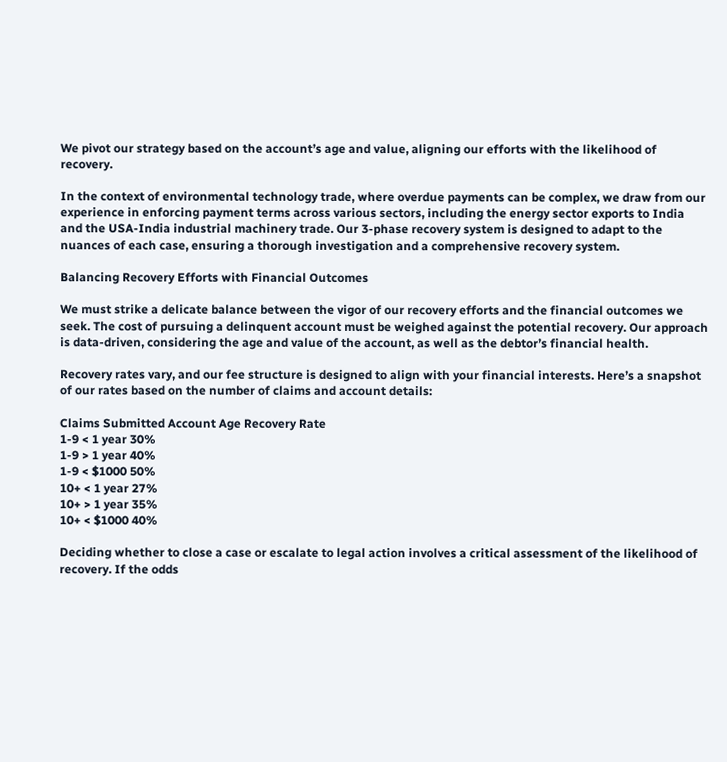We pivot our strategy based on the account’s age and value, aligning our efforts with the likelihood of recovery.

In the context of environmental technology trade, where overdue payments can be complex, we draw from our experience in enforcing payment terms across various sectors, including the energy sector exports to India and the USA-India industrial machinery trade. Our 3-phase recovery system is designed to adapt to the nuances of each case, ensuring a thorough investigation and a comprehensive recovery system.

Balancing Recovery Efforts with Financial Outcomes

We must strike a delicate balance between the vigor of our recovery efforts and the financial outcomes we seek. The cost of pursuing a delinquent account must be weighed against the potential recovery. Our approach is data-driven, considering the age and value of the account, as well as the debtor’s financial health.

Recovery rates vary, and our fee structure is designed to align with your financial interests. Here’s a snapshot of our rates based on the number of claims and account details:

Claims Submitted Account Age Recovery Rate
1-9 < 1 year 30%
1-9 > 1 year 40%
1-9 < $1000 50%
10+ < 1 year 27%
10+ > 1 year 35%
10+ < $1000 40%

Deciding whether to close a case or escalate to legal action involves a critical assessment of the likelihood of recovery. If the odds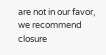are not in our favor, we recommend closure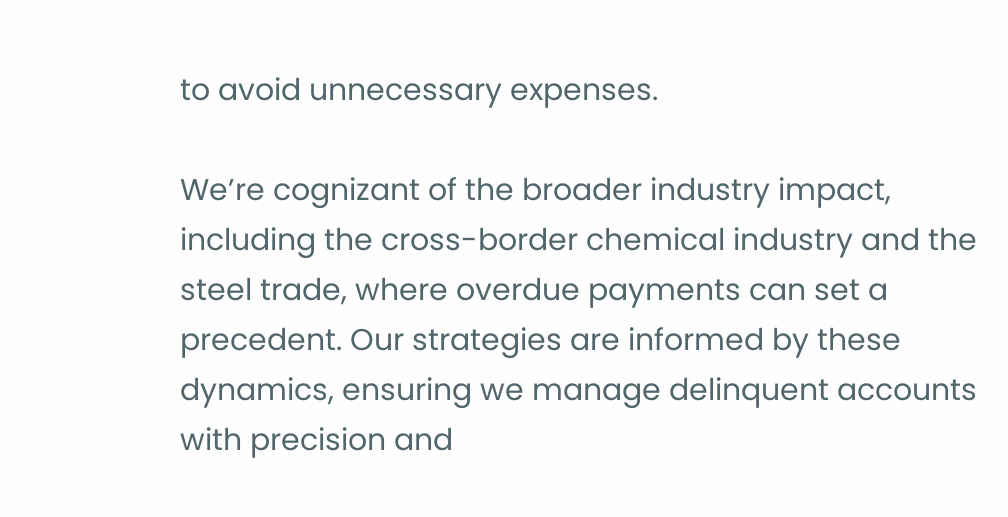to avoid unnecessary expenses.

We’re cognizant of the broader industry impact, including the cross-border chemical industry and the steel trade, where overdue payments can set a precedent. Our strategies are informed by these dynamics, ensuring we manage delinquent accounts with precision and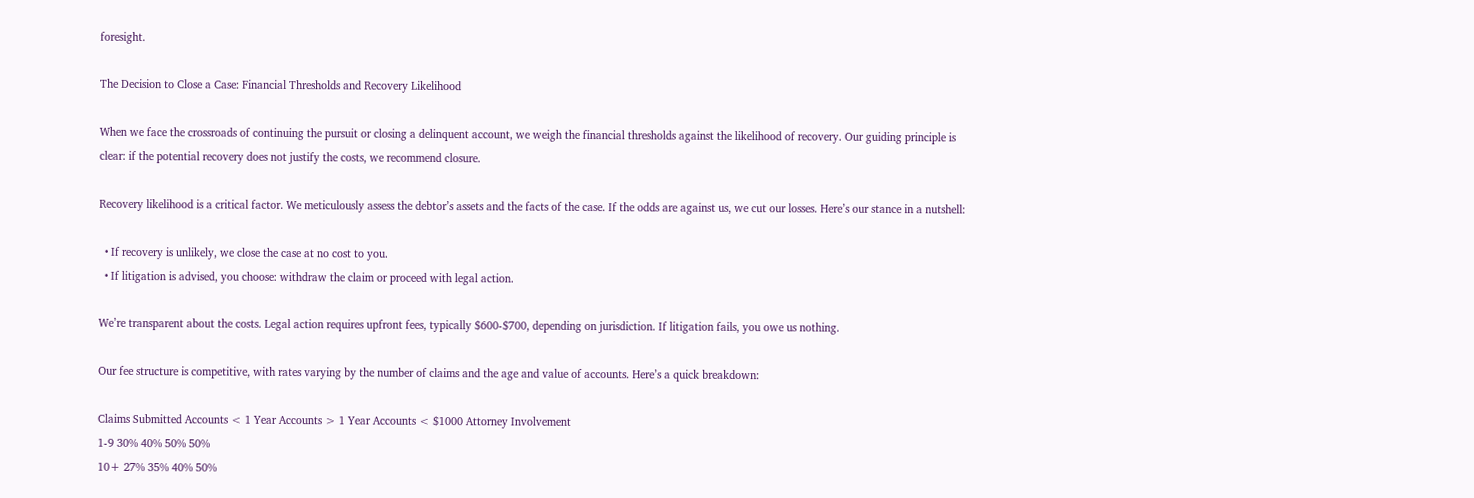foresight.

The Decision to Close a Case: Financial Thresholds and Recovery Likelihood

When we face the crossroads of continuing the pursuit or closing a delinquent account, we weigh the financial thresholds against the likelihood of recovery. Our guiding principle is clear: if the potential recovery does not justify the costs, we recommend closure.

Recovery likelihood is a critical factor. We meticulously assess the debtor’s assets and the facts of the case. If the odds are against us, we cut our losses. Here’s our stance in a nutshell:

  • If recovery is unlikely, we close the case at no cost to you.
  • If litigation is advised, you choose: withdraw the claim or proceed with legal action.

We’re transparent about the costs. Legal action requires upfront fees, typically $600-$700, depending on jurisdiction. If litigation fails, you owe us nothing.

Our fee structure is competitive, with rates varying by the number of claims and the age and value of accounts. Here’s a quick breakdown:

Claims Submitted Accounts < 1 Year Accounts > 1 Year Accounts < $1000 Attorney Involvement
1-9 30% 40% 50% 50%
10+ 27% 35% 40% 50%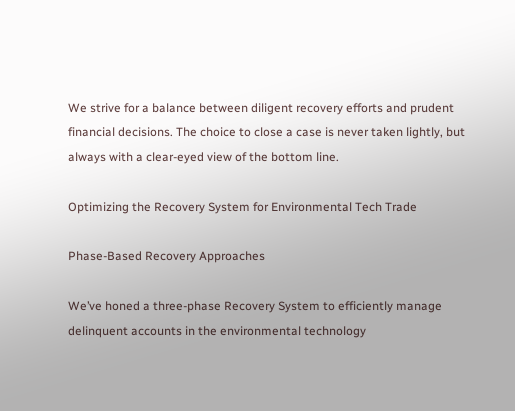We strive for a balance between diligent recovery efforts and prudent financial decisions. The choice to close a case is never taken lightly, but always with a clear-eyed view of the bottom line.

Optimizing the Recovery System for Environmental Tech Trade

Phase-Based Recovery Approaches

We’ve honed a three-phase Recovery System to efficiently manage delinquent accounts in the environmental technology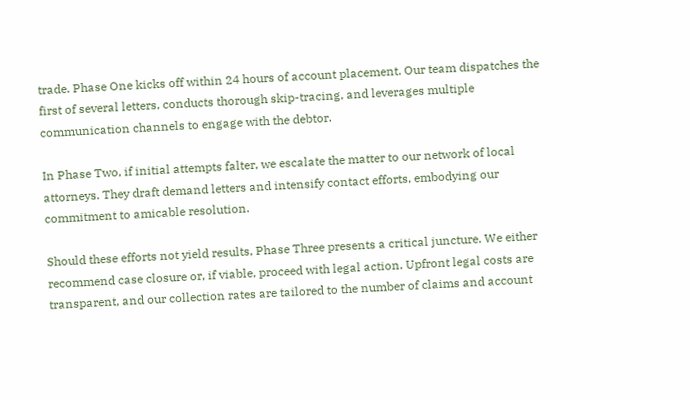trade. Phase One kicks off within 24 hours of account placement. Our team dispatches the first of several letters, conducts thorough skip-tracing, and leverages multiple communication channels to engage with the debtor.

In Phase Two, if initial attempts falter, we escalate the matter to our network of local attorneys. They draft demand letters and intensify contact efforts, embodying our commitment to amicable resolution.

Should these efforts not yield results, Phase Three presents a critical juncture. We either recommend case closure or, if viable, proceed with legal action. Upfront legal costs are transparent, and our collection rates are tailored to the number of claims and account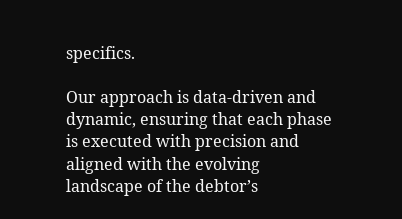specifics.

Our approach is data-driven and dynamic, ensuring that each phase is executed with precision and aligned with the evolving landscape of the debtor’s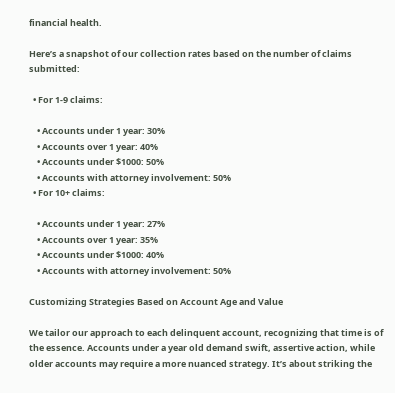financial health.

Here’s a snapshot of our collection rates based on the number of claims submitted:

  • For 1-9 claims:

    • Accounts under 1 year: 30%
    • Accounts over 1 year: 40%
    • Accounts under $1000: 50%
    • Accounts with attorney involvement: 50%
  • For 10+ claims:

    • Accounts under 1 year: 27%
    • Accounts over 1 year: 35%
    • Accounts under $1000: 40%
    • Accounts with attorney involvement: 50%

Customizing Strategies Based on Account Age and Value

We tailor our approach to each delinquent account, recognizing that time is of the essence. Accounts under a year old demand swift, assertive action, while older accounts may require a more nuanced strategy. It’s about striking the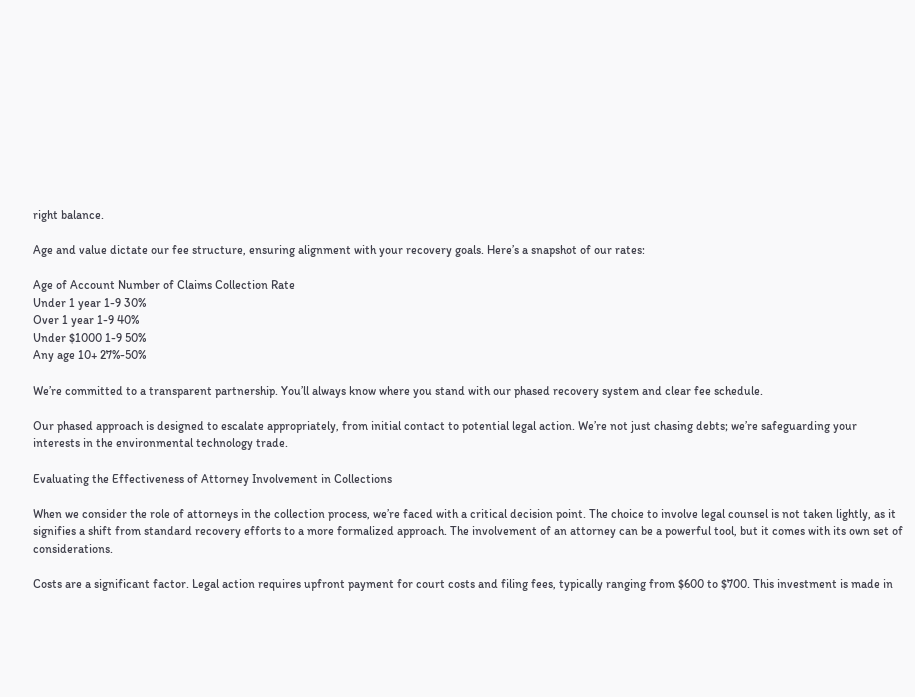right balance.

Age and value dictate our fee structure, ensuring alignment with your recovery goals. Here’s a snapshot of our rates:

Age of Account Number of Claims Collection Rate
Under 1 year 1-9 30%
Over 1 year 1-9 40%
Under $1000 1-9 50%
Any age 10+ 27%-50%

We’re committed to a transparent partnership. You’ll always know where you stand with our phased recovery system and clear fee schedule.

Our phased approach is designed to escalate appropriately, from initial contact to potential legal action. We’re not just chasing debts; we’re safeguarding your interests in the environmental technology trade.

Evaluating the Effectiveness of Attorney Involvement in Collections

When we consider the role of attorneys in the collection process, we’re faced with a critical decision point. The choice to involve legal counsel is not taken lightly, as it signifies a shift from standard recovery efforts to a more formalized approach. The involvement of an attorney can be a powerful tool, but it comes with its own set of considerations.

Costs are a significant factor. Legal action requires upfront payment for court costs and filing fees, typically ranging from $600 to $700. This investment is made in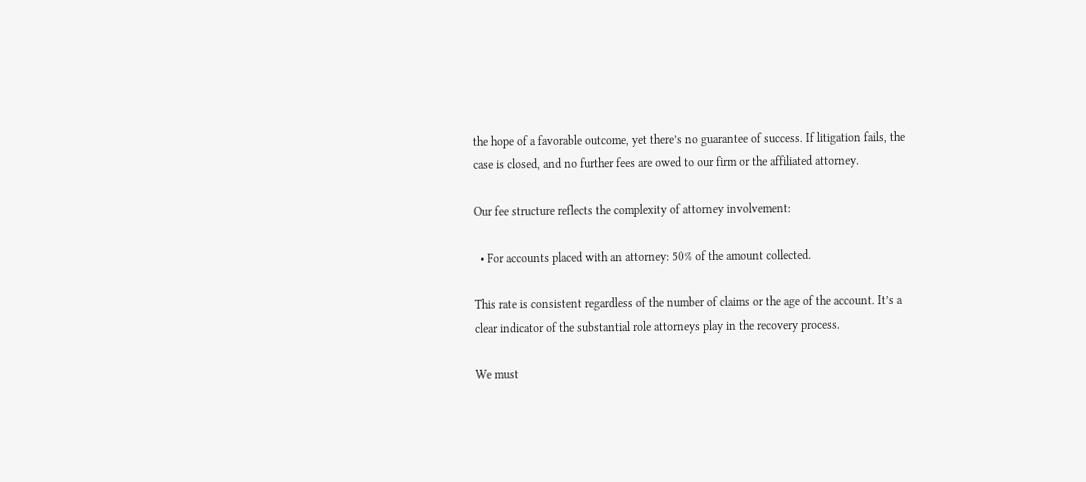the hope of a favorable outcome, yet there’s no guarantee of success. If litigation fails, the case is closed, and no further fees are owed to our firm or the affiliated attorney.

Our fee structure reflects the complexity of attorney involvement:

  • For accounts placed with an attorney: 50% of the amount collected.

This rate is consistent regardless of the number of claims or the age of the account. It’s a clear indicator of the substantial role attorneys play in the recovery process.

We must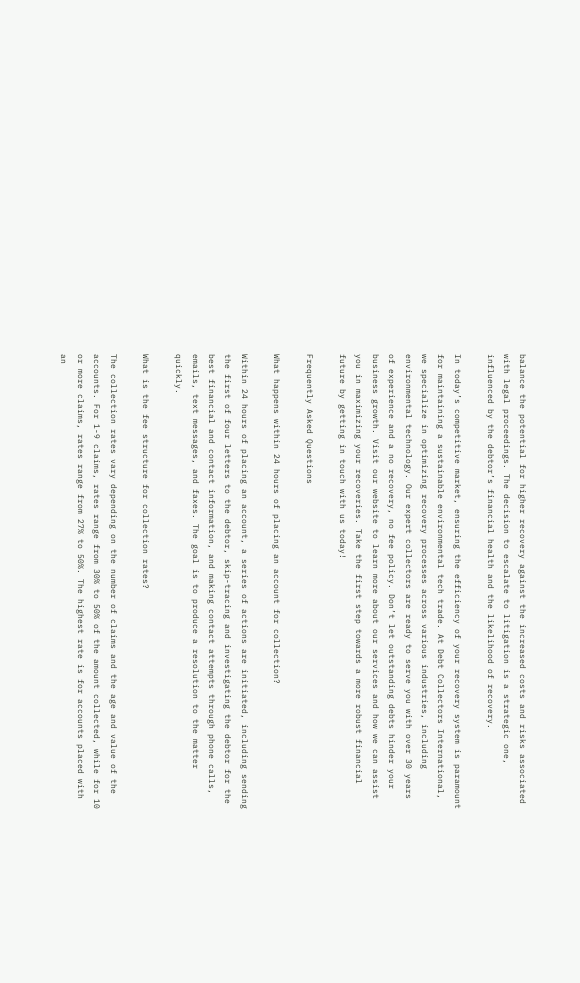balance the potential for higher recovery against the increased costs and risks associated with legal proceedings. The decision to escalate to litigation is a strategic one, influenced by the debtor’s financial health and the likelihood of recovery.

In today’s competitive market, ensuring the efficiency of your recovery system is paramount for maintaining a sustainable environmental tech trade. At Debt Collectors International, we specialize in optimizing recovery processes across various industries, including environmental technology. Our expert collectors are ready to serve you with over 30 years of experience and a no recovery, no fee policy. Don’t let outstanding debts hinder your business growth. Visit our website to learn more about our services and how we can assist you in maximizing your recoveries. Take the first step towards a more robust financial future by getting in touch with us today!

Frequently Asked Questions

What happens within 24 hours of placing an account for collection?

Within 24 hours of placing an account, a series of actions are initiated, including sending the first of four letters to the debtor, skip-tracing and investigating the debtor for the best financial and contact information, and making contact attempts through phone calls, emails, text messages, and faxes. The goal is to produce a resolution to the matter quickly.

What is the fee structure for collection rates?

The collection rates vary depending on the number of claims and the age and value of the accounts. For 1-9 claims, rates range from 30% to 50% of the amount collected, while for 10 or more claims, rates range from 27% to 50%. The highest rate is for accounts placed with an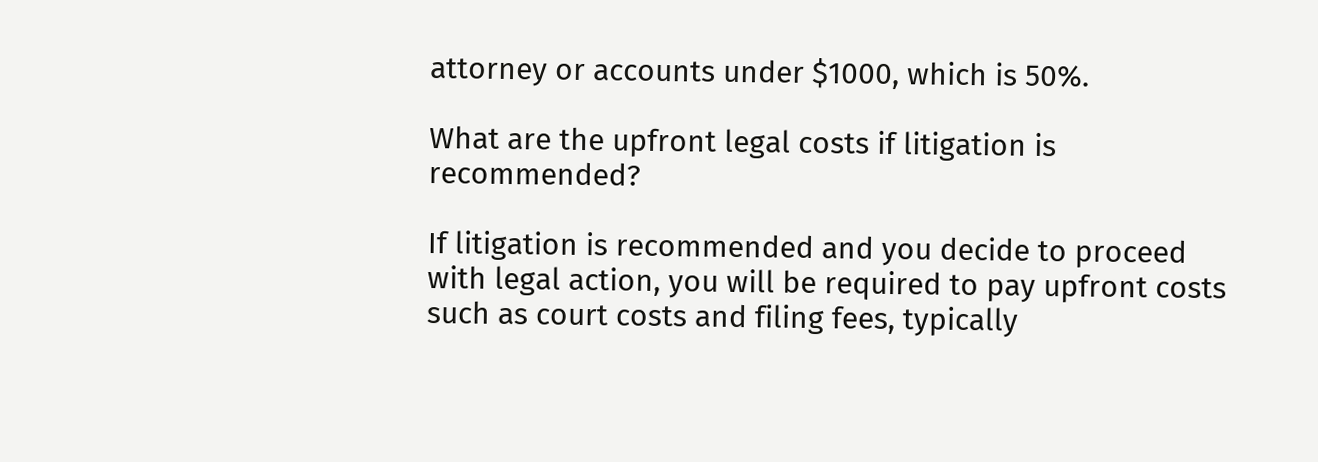attorney or accounts under $1000, which is 50%.

What are the upfront legal costs if litigation is recommended?

If litigation is recommended and you decide to proceed with legal action, you will be required to pay upfront costs such as court costs and filing fees, typically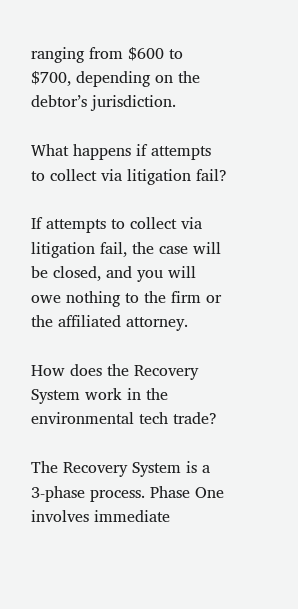ranging from $600 to $700, depending on the debtor’s jurisdiction.

What happens if attempts to collect via litigation fail?

If attempts to collect via litigation fail, the case will be closed, and you will owe nothing to the firm or the affiliated attorney.

How does the Recovery System work in the environmental tech trade?

The Recovery System is a 3-phase process. Phase One involves immediate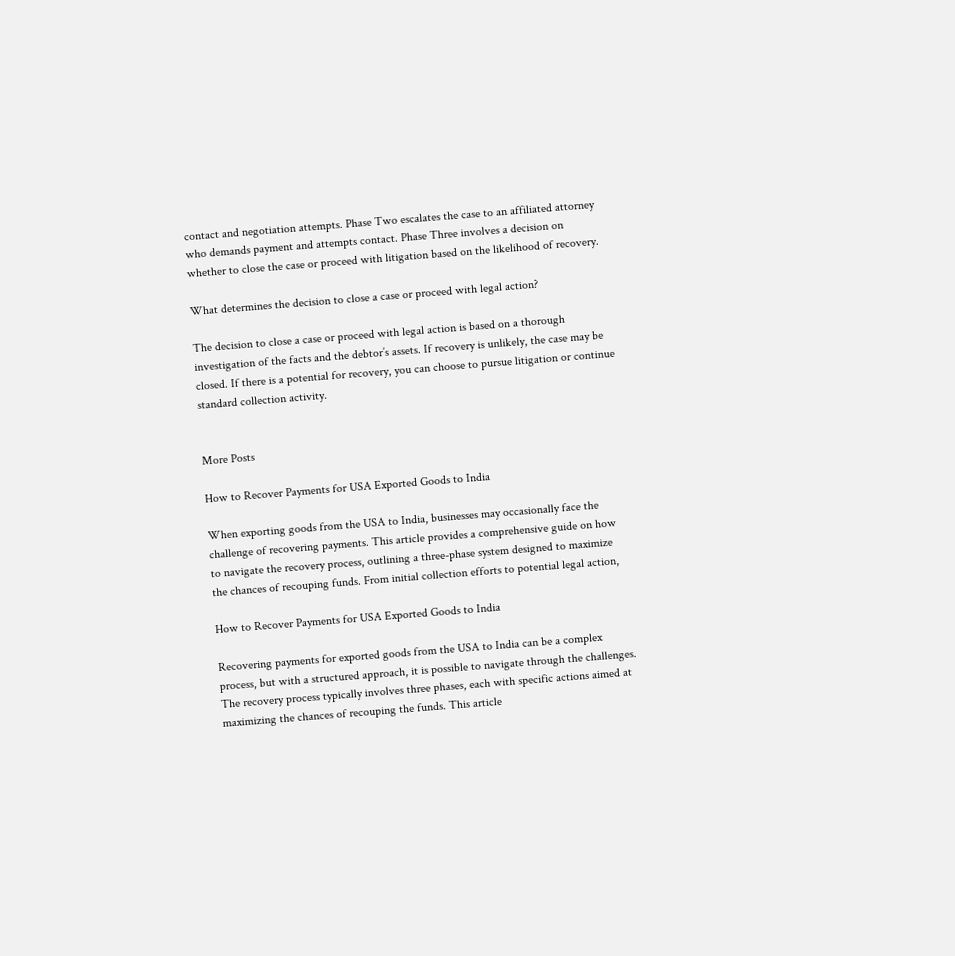contact and negotiation attempts. Phase Two escalates the case to an affiliated attorney who demands payment and attempts contact. Phase Three involves a decision on whether to close the case or proceed with litigation based on the likelihood of recovery.

What determines the decision to close a case or proceed with legal action?

The decision to close a case or proceed with legal action is based on a thorough investigation of the facts and the debtor’s assets. If recovery is unlikely, the case may be closed. If there is a potential for recovery, you can choose to pursue litigation or continue standard collection activity.


More Posts

How to Recover Payments for USA Exported Goods to India

When exporting goods from the USA to India, businesses may occasionally face the challenge of recovering payments. This article provides a comprehensive guide on how to navigate the recovery process, outlining a three-phase system designed to maximize the chances of recouping funds. From initial collection efforts to potential legal action,

How to Recover Payments for USA Exported Goods to India

Recovering payments for exported goods from the USA to India can be a complex process, but with a structured approach, it is possible to navigate through the challenges. The recovery process typically involves three phases, each with specific actions aimed at maximizing the chances of recouping the funds. This article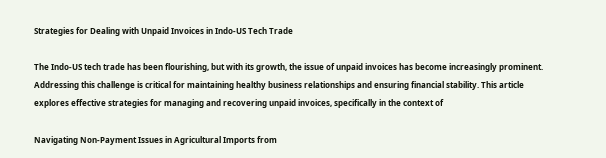Strategies for Dealing with Unpaid Invoices in Indo-US Tech Trade

The Indo-US tech trade has been flourishing, but with its growth, the issue of unpaid invoices has become increasingly prominent. Addressing this challenge is critical for maintaining healthy business relationships and ensuring financial stability. This article explores effective strategies for managing and recovering unpaid invoices, specifically in the context of

Navigating Non-Payment Issues in Agricultural Imports from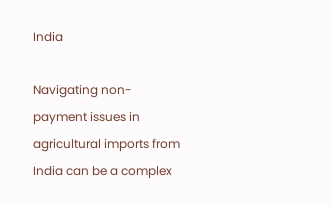India

Navigating non-payment issues in agricultural imports from India can be a complex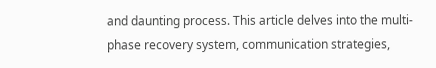and daunting process. This article delves into the multi-phase recovery system, communication strategies,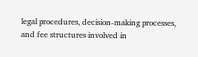legal procedures, decision-making processes, and fee structures involved in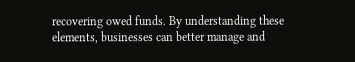recovering owed funds. By understanding these elements, businesses can better manage and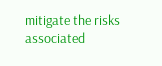mitigate the risks associated